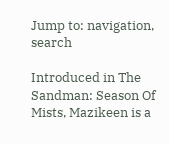Jump to: navigation, search

Introduced in The Sandman: Season Of Mists, Mazikeen is a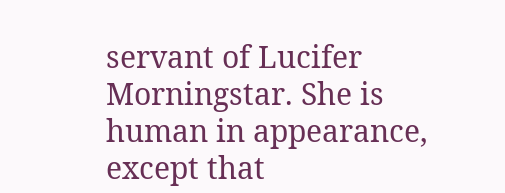servant of Lucifer Morningstar. She is human in appearance, except that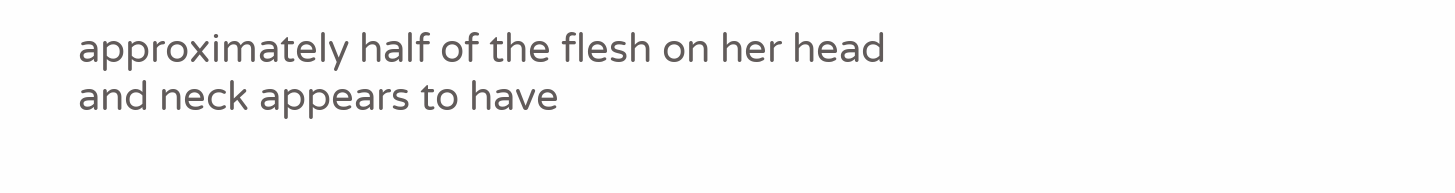approximately half of the flesh on her head and neck appears to have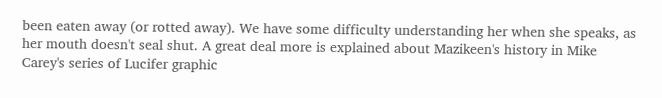been eaten away (or rotted away). We have some difficulty understanding her when she speaks, as her mouth doesn't seal shut. A great deal more is explained about Mazikeen's history in Mike Carey's series of Lucifer graphic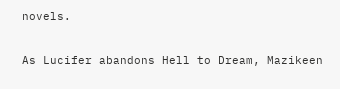novels.

As Lucifer abandons Hell to Dream, Mazikeen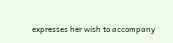expresses her wish to accompany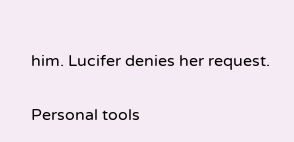him. Lucifer denies her request.

Personal tools